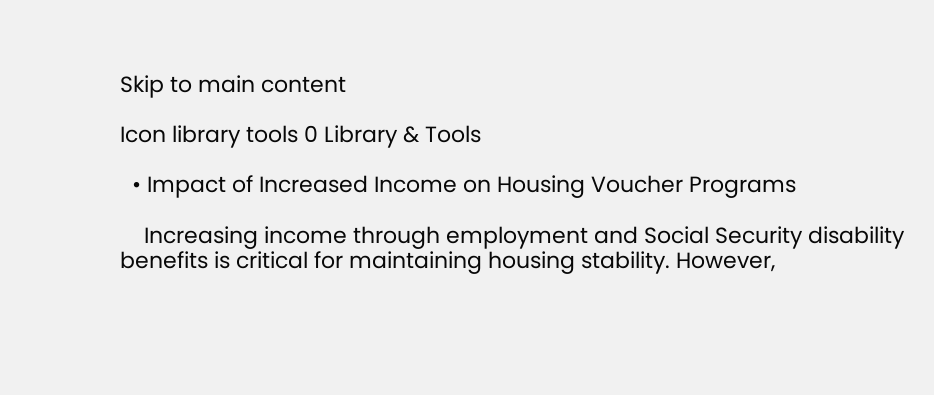Skip to main content

Icon library tools 0 Library & Tools

  • Impact of Increased Income on Housing Voucher Programs

    Increasing income through employment and Social Security disability benefits is critical for maintaining housing stability. However,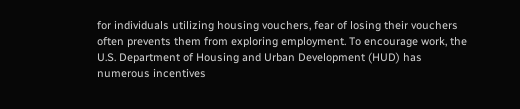for individuals utilizing housing vouchers, fear of losing their vouchers often prevents them from exploring employment. To encourage work, the U.S. Department of Housing and Urban Development (HUD) has numerous incentives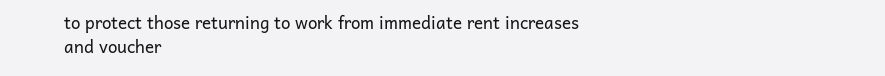to protect those returning to work from immediate rent increases and voucher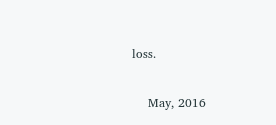loss.

    May, 2016